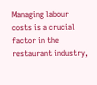Managing labour costs is a crucial factor in the restaurant industry,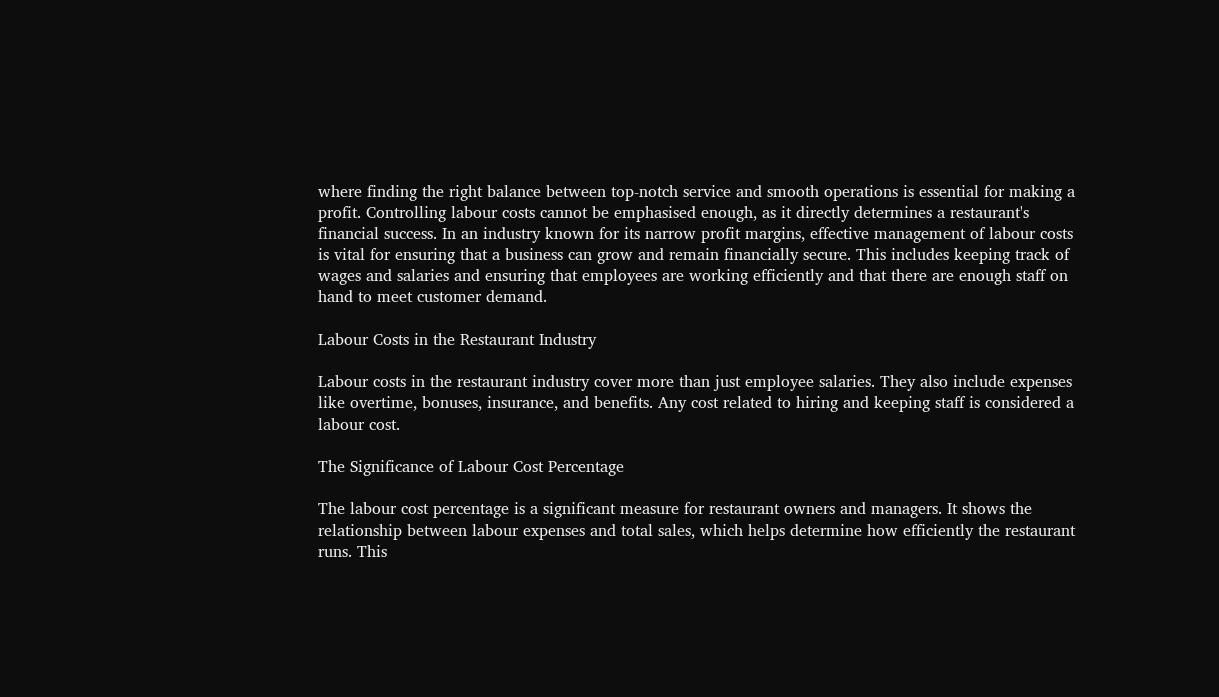where finding the right balance between top-notch service and smooth operations is essential for making a profit. Controlling labour costs cannot be emphasised enough, as it directly determines a restaurant's financial success. In an industry known for its narrow profit margins, effective management of labour costs is vital for ensuring that a business can grow and remain financially secure. This includes keeping track of wages and salaries and ensuring that employees are working efficiently and that there are enough staff on hand to meet customer demand.

Labour Costs in the Restaurant Industry

Labour costs in the restaurant industry cover more than just employee salaries. They also include expenses like overtime, bonuses, insurance, and benefits. Any cost related to hiring and keeping staff is considered a labour cost.

The Significance of Labour Cost Percentage

The labour cost percentage is a significant measure for restaurant owners and managers. It shows the relationship between labour expenses and total sales, which helps determine how efficiently the restaurant runs. This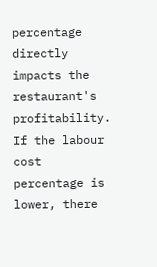percentage directly impacts the restaurant's profitability. If the labour cost percentage is lower, there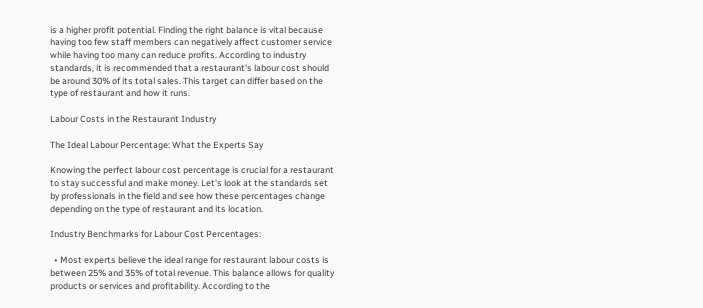is a higher profit potential. Finding the right balance is vital because having too few staff members can negatively affect customer service while having too many can reduce profits. According to industry standards, it is recommended that a restaurant's labour cost should be around 30% of its total sales. This target can differ based on the type of restaurant and how it runs.

Labour Costs in the Restaurant Industry

The Ideal Labour Percentage: What the Experts Say

Knowing the perfect labour cost percentage is crucial for a restaurant to stay successful and make money. Let's look at the standards set by professionals in the field and see how these percentages change depending on the type of restaurant and its location.

Industry Benchmarks for Labour Cost Percentages:

  • Most experts believe the ideal range for restaurant labour costs is between 25% and 35% of total revenue. This balance allows for quality products or services and profitability. According to the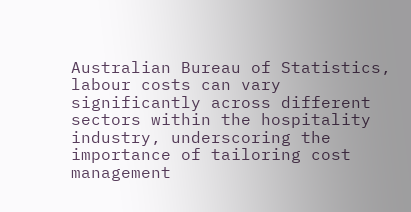Australian Bureau of Statistics, labour costs can vary significantly across different sectors within the hospitality industry, underscoring the importance of tailoring cost management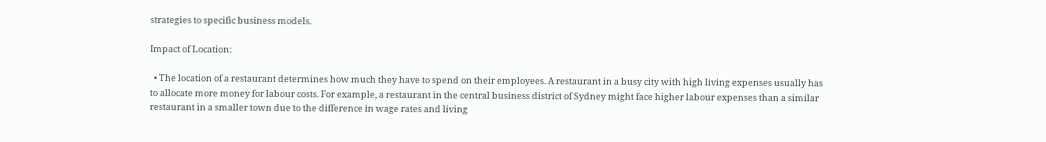strategies to specific business models.

Impact of Location:

  • The location of a restaurant determines how much they have to spend on their employees. A restaurant in a busy city with high living expenses usually has to allocate more money for labour costs. For example, a restaurant in the central business district of Sydney might face higher labour expenses than a similar restaurant in a smaller town due to the difference in wage rates and living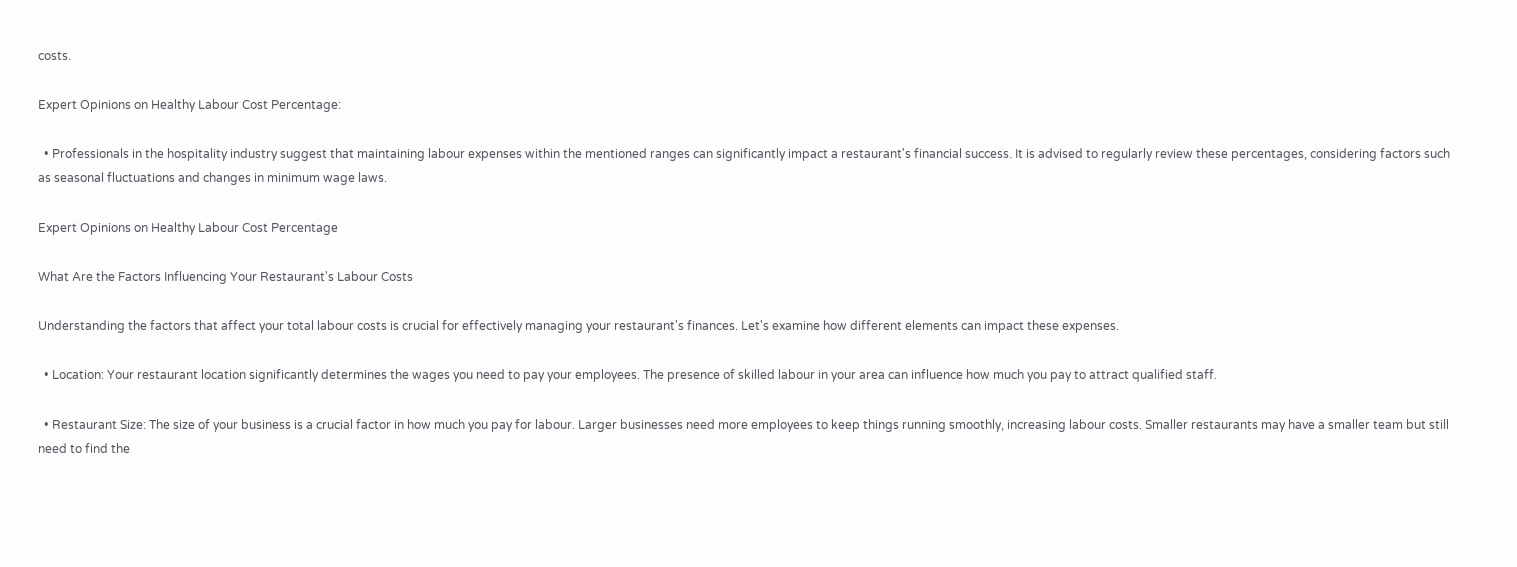costs.

Expert Opinions on Healthy Labour Cost Percentage:

  • Professionals in the hospitality industry suggest that maintaining labour expenses within the mentioned ranges can significantly impact a restaurant's financial success. It is advised to regularly review these percentages, considering factors such as seasonal fluctuations and changes in minimum wage laws.

Expert Opinions on Healthy Labour Cost Percentage

What Are the Factors Influencing Your Restaurant's Labour Costs

Understanding the factors that affect your total labour costs is crucial for effectively managing your restaurant's finances. Let's examine how different elements can impact these expenses.

  • Location: Your restaurant location significantly determines the wages you need to pay your employees. The presence of skilled labour in your area can influence how much you pay to attract qualified staff.

  • Restaurant Size: The size of your business is a crucial factor in how much you pay for labour. Larger businesses need more employees to keep things running smoothly, increasing labour costs. Smaller restaurants may have a smaller team but still need to find the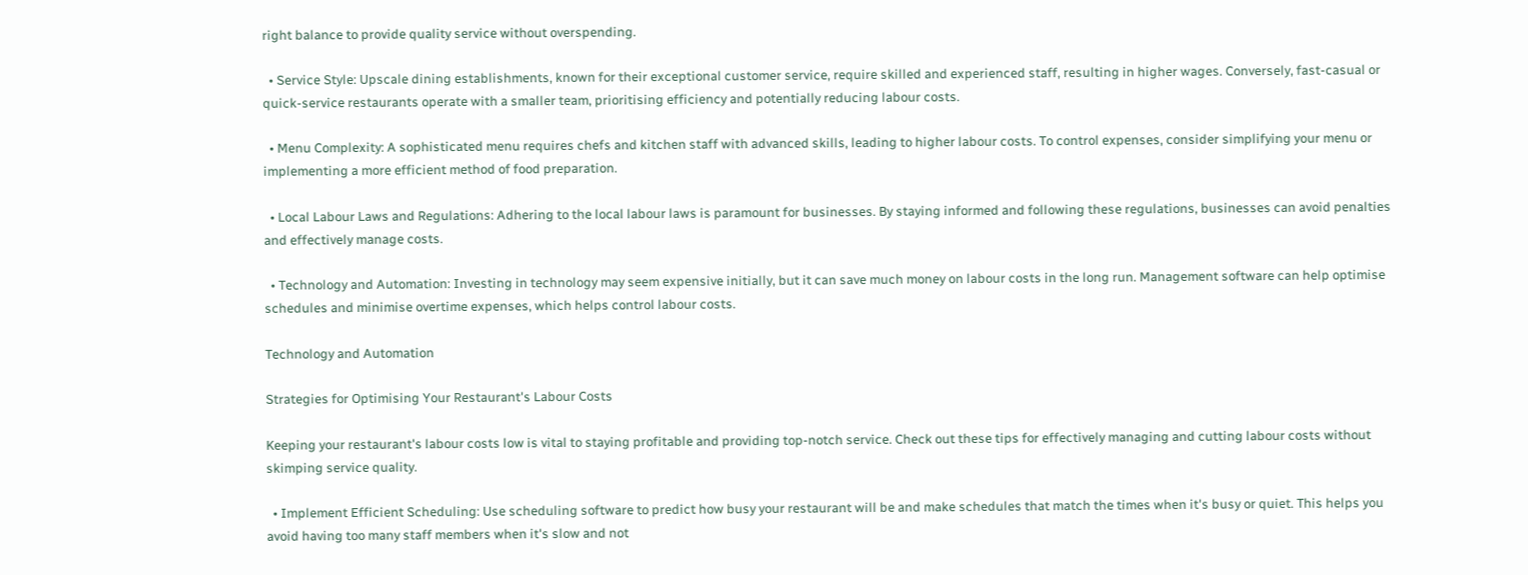right balance to provide quality service without overspending.

  • Service Style: Upscale dining establishments, known for their exceptional customer service, require skilled and experienced staff, resulting in higher wages. Conversely, fast-casual or quick-service restaurants operate with a smaller team, prioritising efficiency and potentially reducing labour costs.

  • Menu Complexity: A sophisticated menu requires chefs and kitchen staff with advanced skills, leading to higher labour costs. To control expenses, consider simplifying your menu or implementing a more efficient method of food preparation.

  • Local Labour Laws and Regulations: Adhering to the local labour laws is paramount for businesses. By staying informed and following these regulations, businesses can avoid penalties and effectively manage costs.

  • Technology and Automation: Investing in technology may seem expensive initially, but it can save much money on labour costs in the long run. Management software can help optimise schedules and minimise overtime expenses, which helps control labour costs.

Technology and Automation

Strategies for Optimising Your Restaurant's Labour Costs

Keeping your restaurant's labour costs low is vital to staying profitable and providing top-notch service. Check out these tips for effectively managing and cutting labour costs without skimping service quality.

  • Implement Efficient Scheduling: Use scheduling software to predict how busy your restaurant will be and make schedules that match the times when it's busy or quiet. This helps you avoid having too many staff members when it's slow and not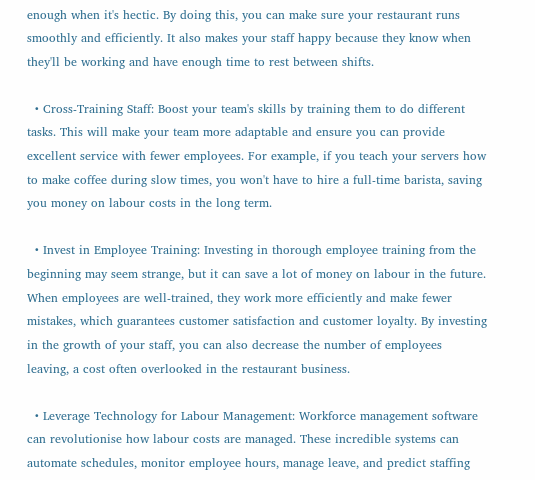enough when it's hectic. By doing this, you can make sure your restaurant runs smoothly and efficiently. It also makes your staff happy because they know when they'll be working and have enough time to rest between shifts.

  • Cross-Training Staff: Boost your team's skills by training them to do different tasks. This will make your team more adaptable and ensure you can provide excellent service with fewer employees. For example, if you teach your servers how to make coffee during slow times, you won't have to hire a full-time barista, saving you money on labour costs in the long term.

  • Invest in Employee Training: Investing in thorough employee training from the beginning may seem strange, but it can save a lot of money on labour in the future. When employees are well-trained, they work more efficiently and make fewer mistakes, which guarantees customer satisfaction and customer loyalty. By investing in the growth of your staff, you can also decrease the number of employees leaving, a cost often overlooked in the restaurant business.

  • Leverage Technology for Labour Management: Workforce management software can revolutionise how labour costs are managed. These incredible systems can automate schedules, monitor employee hours, manage leave, and predict staffing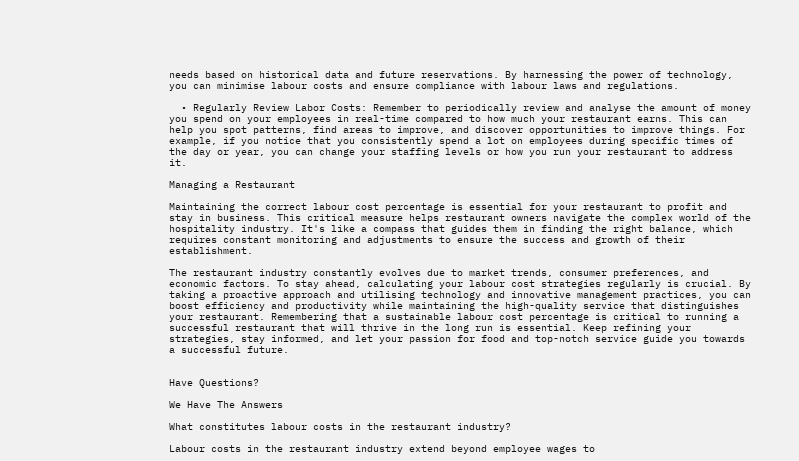needs based on historical data and future reservations. By harnessing the power of technology, you can minimise labour costs and ensure compliance with labour laws and regulations.

  • Regularly Review Labor Costs: Remember to periodically review and analyse the amount of money you spend on your employees in real-time compared to how much your restaurant earns. This can help you spot patterns, find areas to improve, and discover opportunities to improve things. For example, if you notice that you consistently spend a lot on employees during specific times of the day or year, you can change your staffing levels or how you run your restaurant to address it.

Managing a Restaurant

Maintaining the correct labour cost percentage is essential for your restaurant to profit and stay in business. This critical measure helps restaurant owners navigate the complex world of the hospitality industry. It's like a compass that guides them in finding the right balance, which requires constant monitoring and adjustments to ensure the success and growth of their establishment.

The restaurant industry constantly evolves due to market trends, consumer preferences, and economic factors. To stay ahead, calculating your labour cost strategies regularly is crucial. By taking a proactive approach and utilising technology and innovative management practices, you can boost efficiency and productivity while maintaining the high-quality service that distinguishes your restaurant. Remembering that a sustainable labour cost percentage is critical to running a successful restaurant that will thrive in the long run is essential. Keep refining your strategies, stay informed, and let your passion for food and top-notch service guide you towards a successful future.


Have Questions?

We Have The Answers

What constitutes labour costs in the restaurant industry?

Labour costs in the restaurant industry extend beyond employee wages to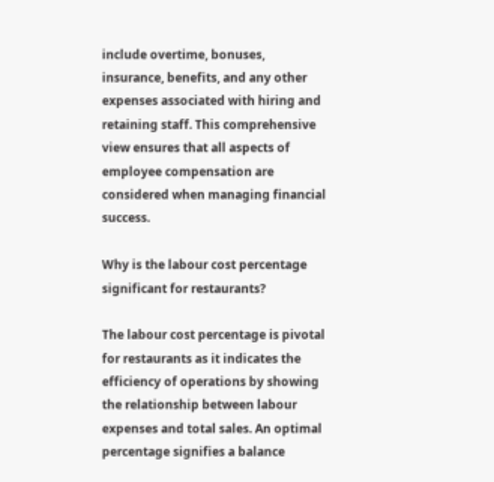include overtime, bonuses, insurance, benefits, and any other expenses associated with hiring and retaining staff. This comprehensive view ensures that all aspects of employee compensation are considered when managing financial success.

Why is the labour cost percentage significant for restaurants?

The labour cost percentage is pivotal for restaurants as it indicates the efficiency of operations by showing the relationship between labour expenses and total sales. An optimal percentage signifies a balance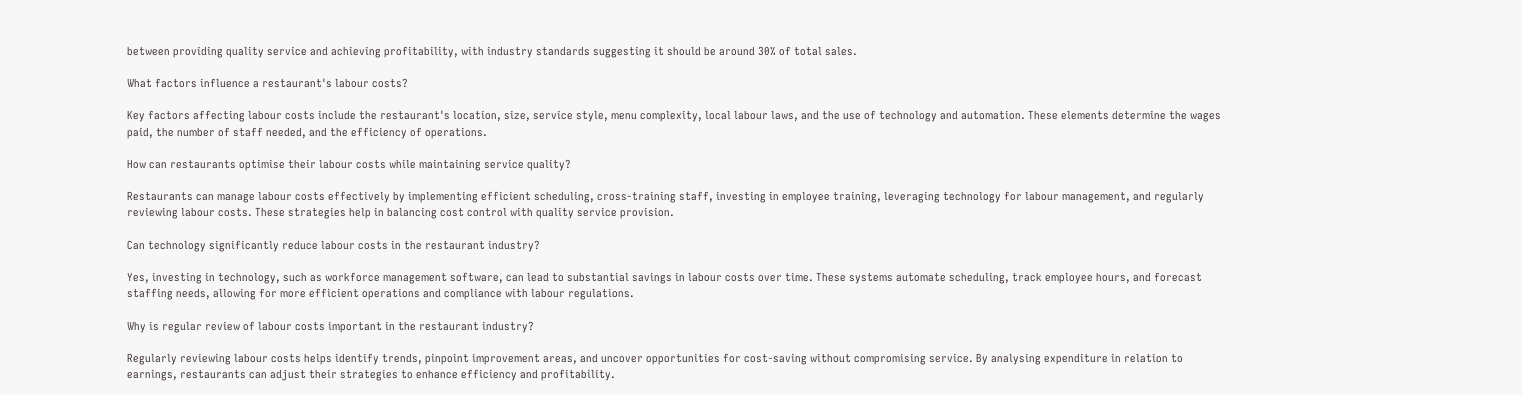between providing quality service and achieving profitability, with industry standards suggesting it should be around 30% of total sales.

What factors influence a restaurant's labour costs?

Key factors affecting labour costs include the restaurant's location, size, service style, menu complexity, local labour laws, and the use of technology and automation. These elements determine the wages paid, the number of staff needed, and the efficiency of operations.

How can restaurants optimise their labour costs while maintaining service quality?

Restaurants can manage labour costs effectively by implementing efficient scheduling, cross-training staff, investing in employee training, leveraging technology for labour management, and regularly reviewing labour costs. These strategies help in balancing cost control with quality service provision.

Can technology significantly reduce labour costs in the restaurant industry?

Yes, investing in technology, such as workforce management software, can lead to substantial savings in labour costs over time. These systems automate scheduling, track employee hours, and forecast staffing needs, allowing for more efficient operations and compliance with labour regulations.

Why is regular review of labour costs important in the restaurant industry?

Regularly reviewing labour costs helps identify trends, pinpoint improvement areas, and uncover opportunities for cost-saving without compromising service. By analysing expenditure in relation to earnings, restaurants can adjust their strategies to enhance efficiency and profitability.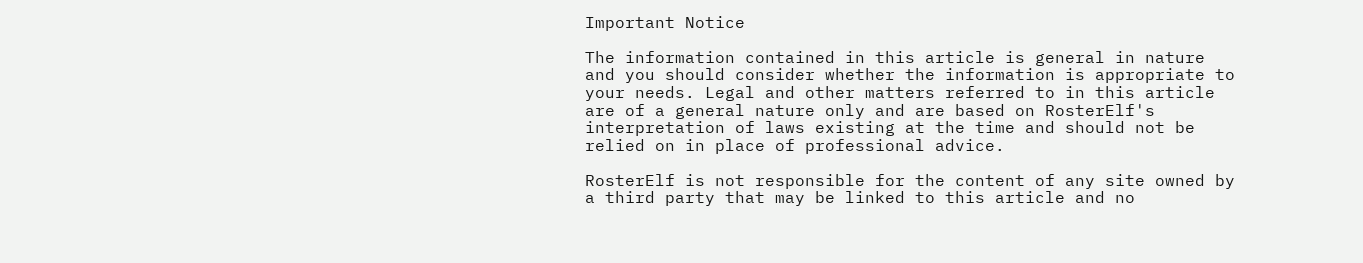Important Notice

The information contained in this article is general in nature and you should consider whether the information is appropriate to your needs. Legal and other matters referred to in this article are of a general nature only and are based on RosterElf's interpretation of laws existing at the time and should not be relied on in place of professional advice.

RosterElf is not responsible for the content of any site owned by a third party that may be linked to this article and no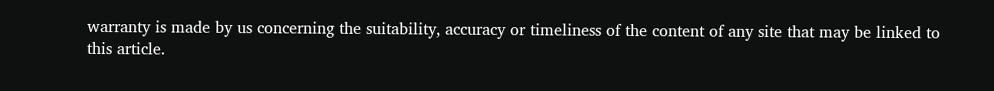warranty is made by us concerning the suitability, accuracy or timeliness of the content of any site that may be linked to this article.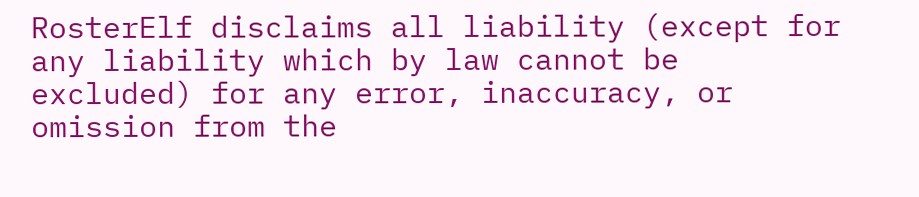RosterElf disclaims all liability (except for any liability which by law cannot be excluded) for any error, inaccuracy, or omission from the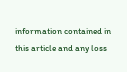information contained in this article and any loss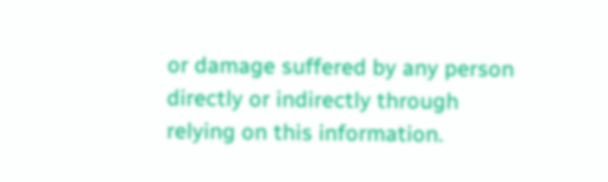or damage suffered by any person directly or indirectly through relying on this information.